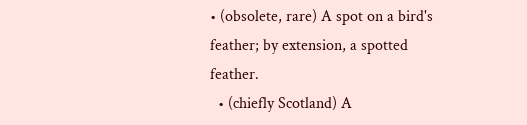• (obsolete, rare) A spot on a bird's feather; by extension, a spotted feather.
  • (chiefly Scotland) A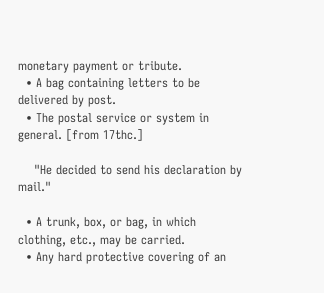monetary payment or tribute.
  • A bag containing letters to be delivered by post.
  • The postal service or system in general. [from 17thc.]

    "He decided to send his declaration by mail."

  • A trunk, box, or bag, in which clothing, etc., may be carried.
  • Any hard protective covering of an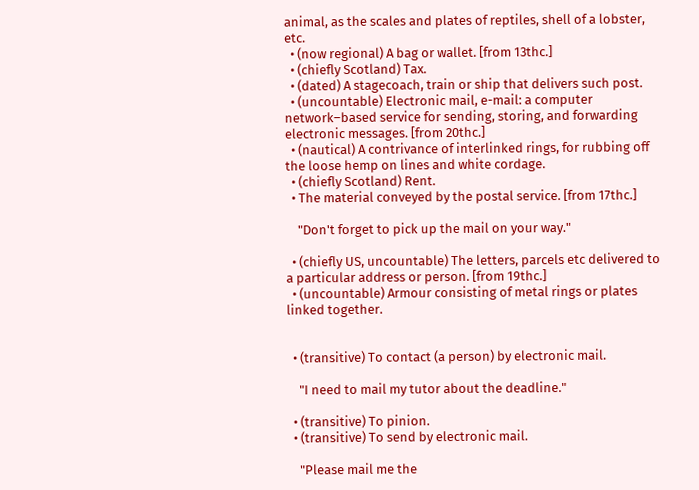animal, as the scales and plates of reptiles, shell of a lobster, etc.
  • (now regional) A bag or wallet. [from 13thc.]
  • (chiefly Scotland) Tax.
  • (dated) A stagecoach, train or ship that delivers such post.
  • (uncountable) Electronic mail, e-mail: a computer network–based service for sending, storing, and forwarding electronic messages. [from 20thc.]
  • (nautical) A contrivance of interlinked rings, for rubbing off the loose hemp on lines and white cordage.
  • (chiefly Scotland) Rent.
  • The material conveyed by the postal service. [from 17thc.]

    "Don't forget to pick up the mail on your way."

  • (chiefly US, uncountable) The letters, parcels etc delivered to a particular address or person. [from 19thc.]
  • (uncountable) Armour consisting of metal rings or plates linked together.


  • (transitive) To contact (a person) by electronic mail.

    "I need to mail my tutor about the deadline."

  • (transitive) To pinion.
  • (transitive) To send by electronic mail.

    "Please mail me the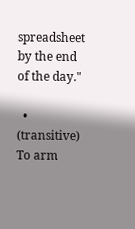spreadsheet by the end of the day."

  • (transitive) To arm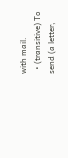with mail.
  • (transitive) To send (a letter,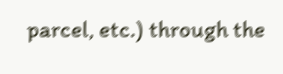parcel, etc.) through the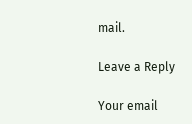mail.

Leave a Reply

Your email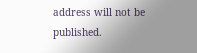address will not be published.